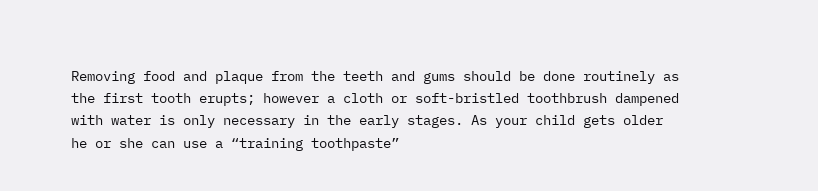Removing food and plaque from the teeth and gums should be done routinely as the first tooth erupts; however a cloth or soft-bristled toothbrush dampened with water is only necessary in the early stages. As your child gets older he or she can use a “training toothpaste”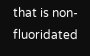that is non-fluoridated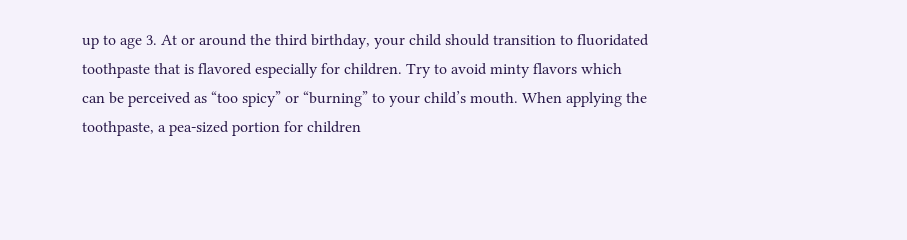up to age 3. At or around the third birthday, your child should transition to fluoridated toothpaste that is flavored especially for children. Try to avoid minty flavors which can be perceived as “too spicy” or “burning” to your child’s mouth. When applying the toothpaste, a pea-sized portion for children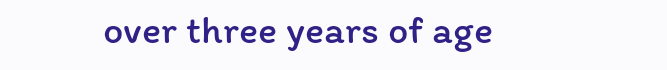over three years of age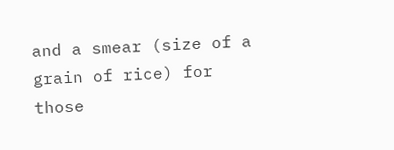and a smear (size of a grain of rice) for those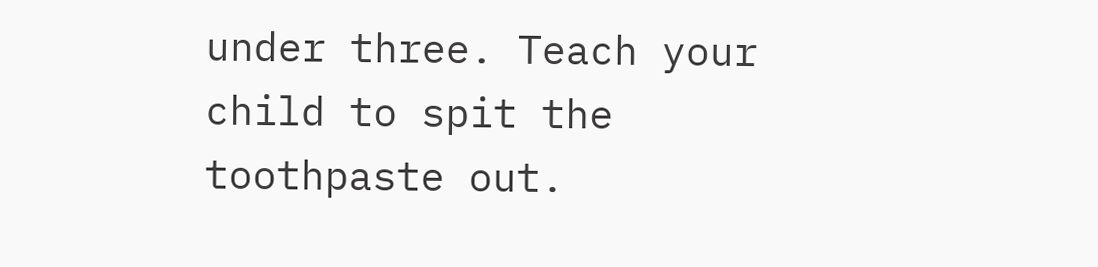under three. Teach your child to spit the toothpaste out.